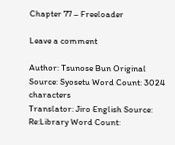Chapter 77 – Freeloader

Leave a comment

Author: Tsunose Bun Original Source: Syosetu Word Count: 3024 characters
Translator: Jiro English Source: Re:Library Word Count: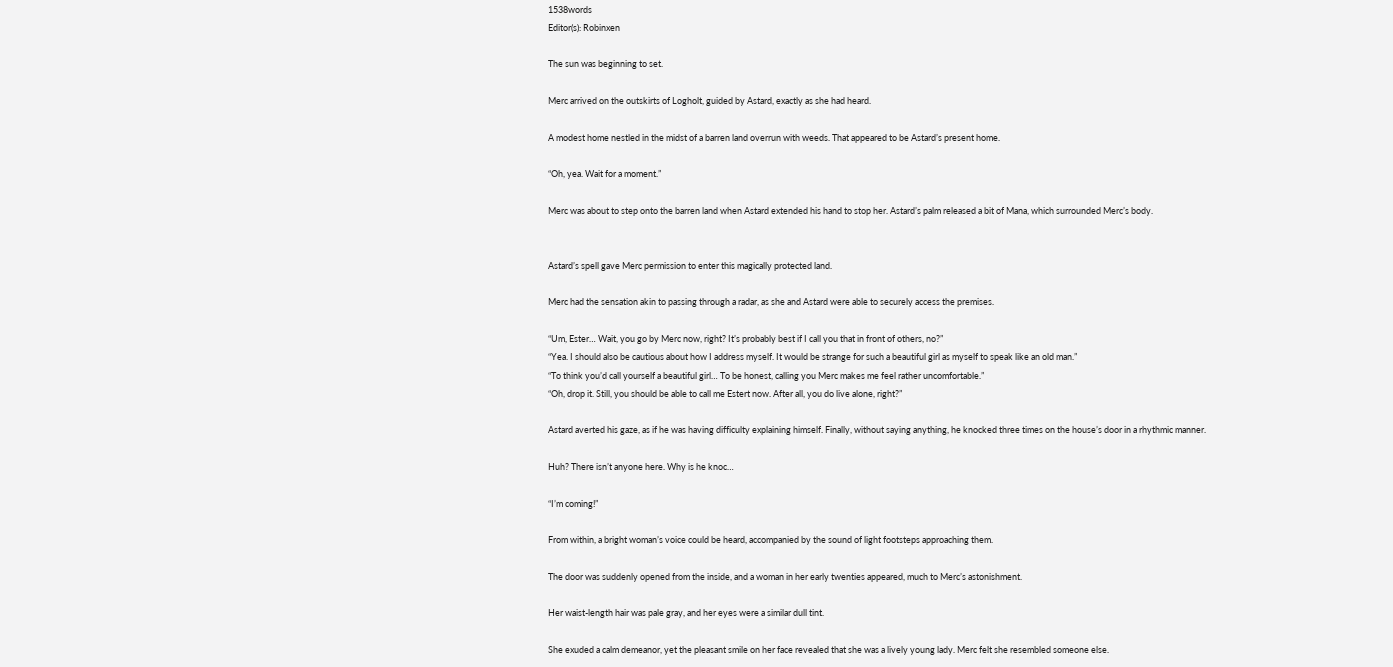1538words
Editor(s): Robinxen

The sun was beginning to set.

Merc arrived on the outskirts of Logholt, guided by Astard, exactly as she had heard.

A modest home nestled in the midst of a barren land overrun with weeds. That appeared to be Astard’s present home.

“Oh, yea. Wait for a moment.”

Merc was about to step onto the barren land when Astard extended his hand to stop her. Astard’s palm released a bit of Mana, which surrounded Merc’s body.


Astard’s spell gave Merc permission to enter this magically protected land.

Merc had the sensation akin to passing through a radar, as she and Astard were able to securely access the premises.

“Um, Ester… Wait, you go by Merc now, right? It’s probably best if I call you that in front of others, no?”
“Yea. I should also be cautious about how I address myself. It would be strange for such a beautiful girl as myself to speak like an old man.”
“To think you’d call yourself a beautiful girl… To be honest, calling you Merc makes me feel rather uncomfortable.”
“Oh, drop it. Still, you should be able to call me Estert now. After all, you do live alone, right?”

Astard averted his gaze, as if he was having difficulty explaining himself. Finally, without saying anything, he knocked three times on the house’s door in a rhythmic manner.

Huh? There isn’t anyone here. Why is he knoc…

“I’m coming!”

From within, a bright woman’s voice could be heard, accompanied by the sound of light footsteps approaching them.

The door was suddenly opened from the inside, and a woman in her early twenties appeared, much to Merc’s astonishment.

Her waist-length hair was pale gray, and her eyes were a similar dull tint.

She exuded a calm demeanor, yet the pleasant smile on her face revealed that she was a lively young lady. Merc felt she resembled someone else.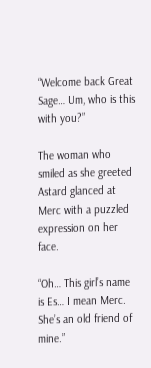“Welcome back Great Sage… Um, who is this with you?”

The woman who smiled as she greeted Astard glanced at Merc with a puzzled expression on her face.

“Oh… This girl’s name is Es… I mean Merc. She’s an old friend of mine.”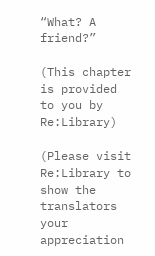“What? A friend?”

(This chapter is provided to you by Re:Library)

(Please visit Re:Library to show the translators your appreciation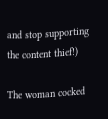and stop supporting the content thief!)

The woman cocked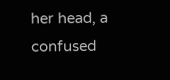her head, a confused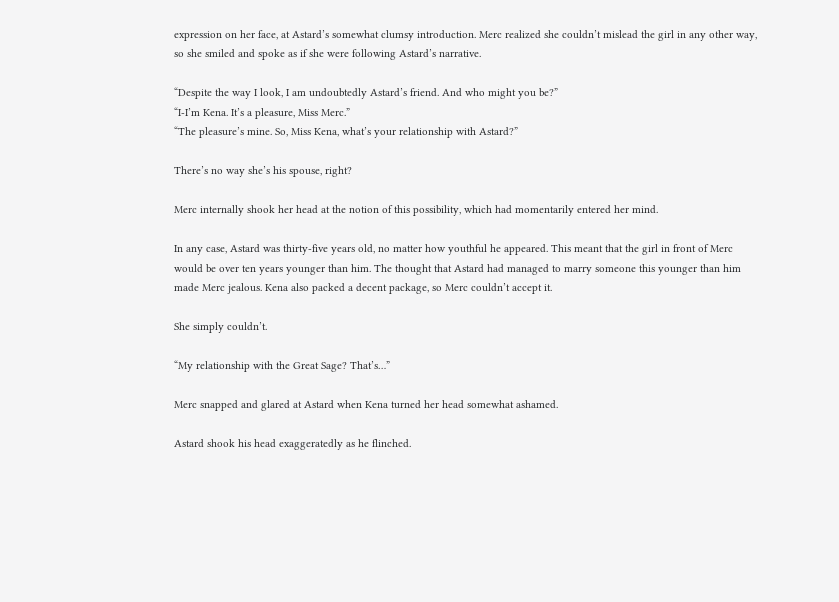expression on her face, at Astard’s somewhat clumsy introduction. Merc realized she couldn’t mislead the girl in any other way, so she smiled and spoke as if she were following Astard’s narrative.

“Despite the way I look, I am undoubtedly Astard’s friend. And who might you be?”
“I-I’m Kena. It’s a pleasure, Miss Merc.”
“The pleasure’s mine. So, Miss Kena, what’s your relationship with Astard?”

There’s no way she’s his spouse, right?

Merc internally shook her head at the notion of this possibility, which had momentarily entered her mind.

In any case, Astard was thirty-five years old, no matter how youthful he appeared. This meant that the girl in front of Merc would be over ten years younger than him. The thought that Astard had managed to marry someone this younger than him made Merc jealous. Kena also packed a decent package, so Merc couldn’t accept it.

She simply couldn’t.

“My relationship with the Great Sage? That’s…”

Merc snapped and glared at Astard when Kena turned her head somewhat ashamed.

Astard shook his head exaggeratedly as he flinched.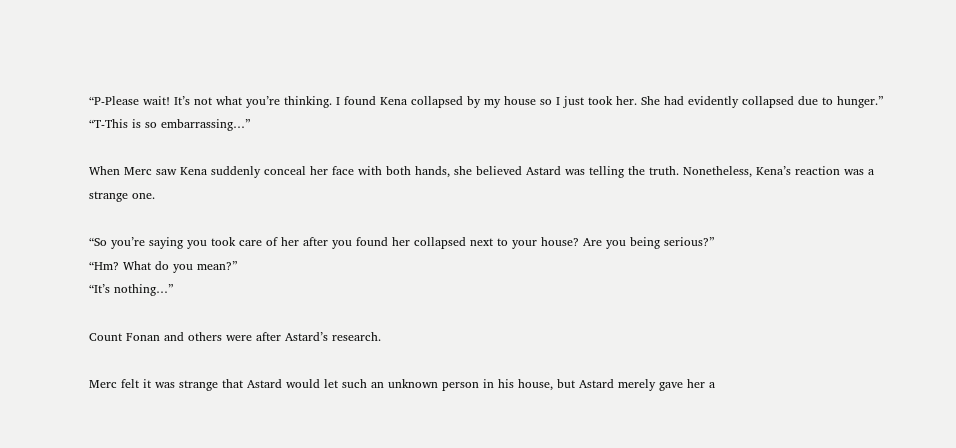“P-Please wait! It’s not what you’re thinking. I found Kena collapsed by my house so I just took her. She had evidently collapsed due to hunger.”
“T-This is so embarrassing…”

When Merc saw Kena suddenly conceal her face with both hands, she believed Astard was telling the truth. Nonetheless, Kena’s reaction was a strange one.

“So you’re saying you took care of her after you found her collapsed next to your house? Are you being serious?”
“Hm? What do you mean?”
“It’s nothing…”

Count Fonan and others were after Astard’s research.

Merc felt it was strange that Astard would let such an unknown person in his house, but Astard merely gave her a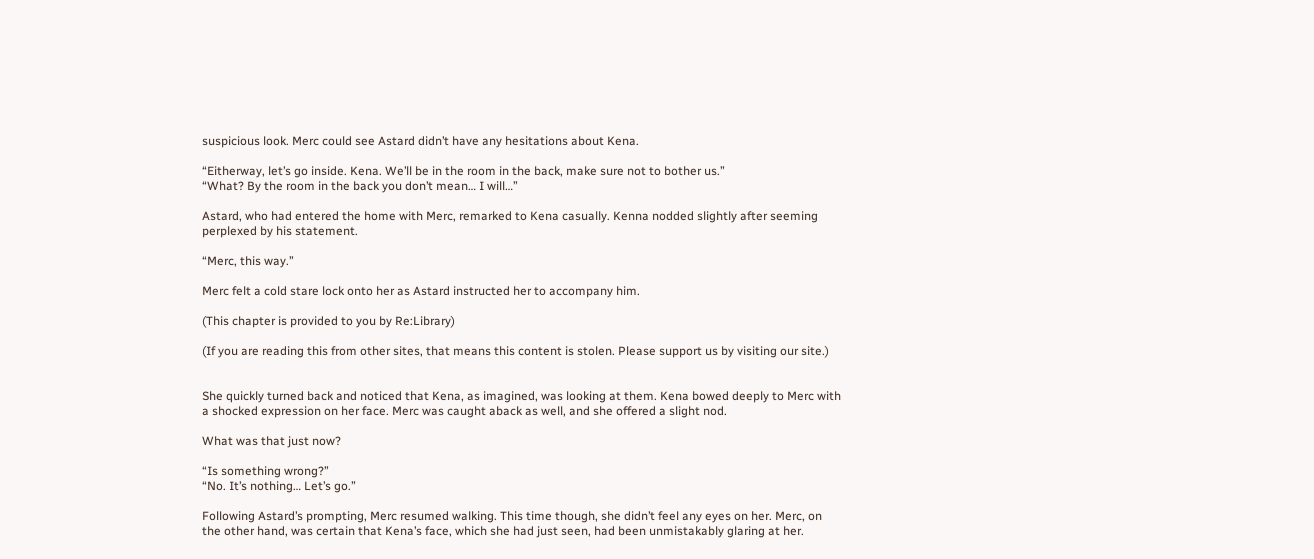suspicious look. Merc could see Astard didn’t have any hesitations about Kena.

“Eitherway, let’s go inside. Kena. We’ll be in the room in the back, make sure not to bother us.”
“What? By the room in the back you don’t mean… I will…”

Astard, who had entered the home with Merc, remarked to Kena casually. Kenna nodded slightly after seeming perplexed by his statement.

“Merc, this way.”

Merc felt a cold stare lock onto her as Astard instructed her to accompany him.

(This chapter is provided to you by Re:Library)

(If you are reading this from other sites, that means this content is stolen. Please support us by visiting our site.)


She quickly turned back and noticed that Kena, as imagined, was looking at them. Kena bowed deeply to Merc with a shocked expression on her face. Merc was caught aback as well, and she offered a slight nod.

What was that just now?

“Is something wrong?”
“No. It’s nothing… Let’s go.”

Following Astard’s prompting, Merc resumed walking. This time though, she didn’t feel any eyes on her. Merc, on the other hand, was certain that Kena’s face, which she had just seen, had been unmistakably glaring at her.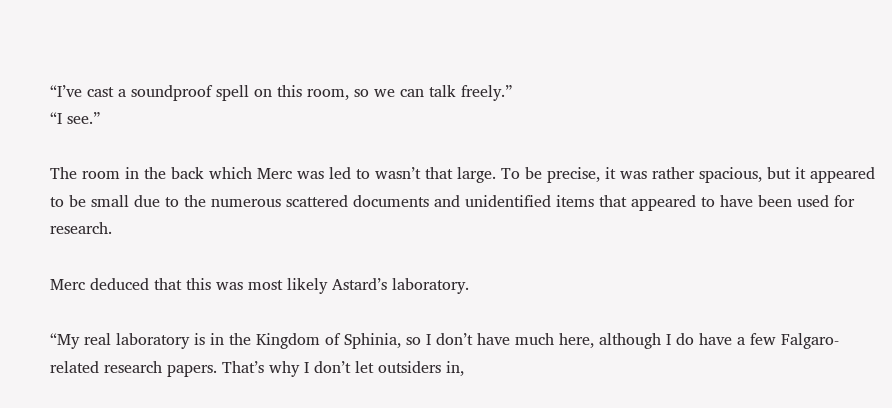“I’ve cast a soundproof spell on this room, so we can talk freely.”
“I see.”

The room in the back which Merc was led to wasn’t that large. To be precise, it was rather spacious, but it appeared to be small due to the numerous scattered documents and unidentified items that appeared to have been used for research.

Merc deduced that this was most likely Astard’s laboratory.

“My real laboratory is in the Kingdom of Sphinia, so I don’t have much here, although I do have a few Falgaro-related research papers. That’s why I don’t let outsiders in,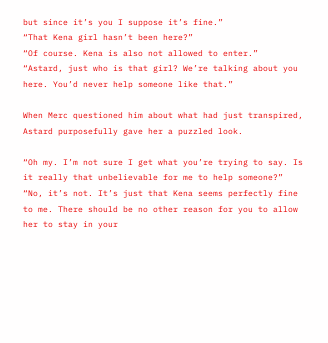but since it’s you I suppose it’s fine.”
“That Kena girl hasn’t been here?”
“Of course. Kena is also not allowed to enter.”
“Astard, just who is that girl? We’re talking about you here. You’d never help someone like that.”

When Merc questioned him about what had just transpired, Astard purposefully gave her a puzzled look.

“Oh my. I’m not sure I get what you’re trying to say. Is it really that unbelievable for me to help someone?”
“No, it’s not. It’s just that Kena seems perfectly fine to me. There should be no other reason for you to allow her to stay in your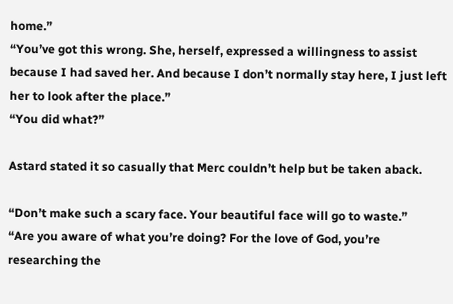home.”
“You’ve got this wrong. She, herself, expressed a willingness to assist because I had saved her. And because I don’t normally stay here, I just left her to look after the place.”
“You did what?”

Astard stated it so casually that Merc couldn’t help but be taken aback.

“Don’t make such a scary face. Your beautiful face will go to waste.”
“Are you aware of what you’re doing? For the love of God, you’re researching the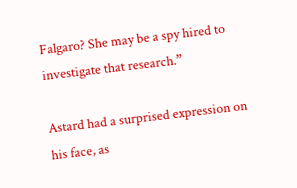Falgaro? She may be a spy hired to investigate that research.”

Astard had a surprised expression on his face, as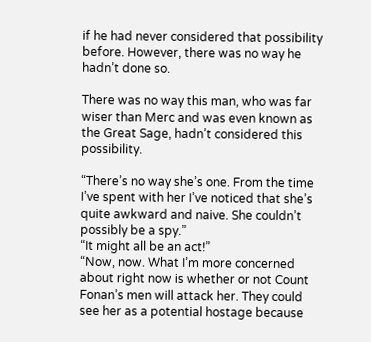if he had never considered that possibility before. However, there was no way he hadn’t done so.

There was no way this man, who was far wiser than Merc and was even known as the Great Sage, hadn’t considered this possibility.

“There’s no way she’s one. From the time I’ve spent with her I’ve noticed that she’s quite awkward and naive. She couldn’t possibly be a spy.”
“It might all be an act!”
“Now, now. What I’m more concerned about right now is whether or not Count Fonan’s men will attack her. They could see her as a potential hostage because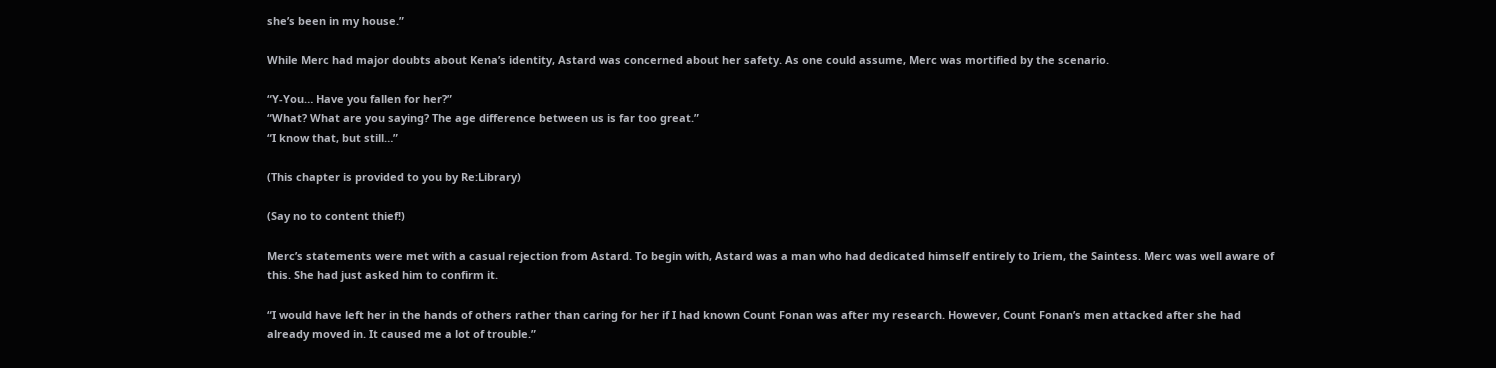she’s been in my house.”

While Merc had major doubts about Kena’s identity, Astard was concerned about her safety. As one could assume, Merc was mortified by the scenario.

“Y-You… Have you fallen for her?”
“What? What are you saying? The age difference between us is far too great.”
“I know that, but still…”

(This chapter is provided to you by Re:Library)

(Say no to content thief!)

Merc’s statements were met with a casual rejection from Astard. To begin with, Astard was a man who had dedicated himself entirely to Iriem, the Saintess. Merc was well aware of this. She had just asked him to confirm it.

“I would have left her in the hands of others rather than caring for her if I had known Count Fonan was after my research. However, Count Fonan’s men attacked after she had already moved in. It caused me a lot of trouble.”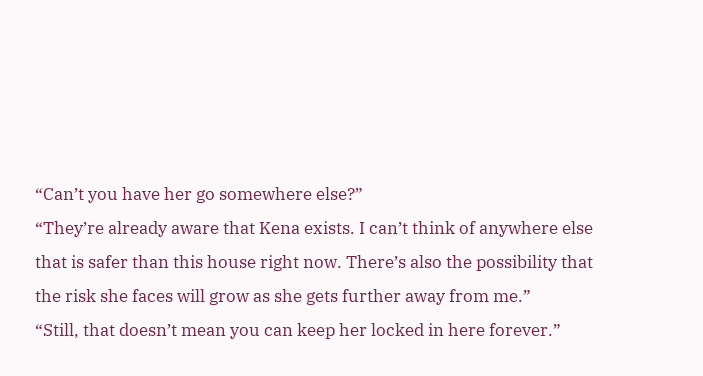“Can’t you have her go somewhere else?”
“They’re already aware that Kena exists. I can’t think of anywhere else that is safer than this house right now. There’s also the possibility that the risk she faces will grow as she gets further away from me.”
“Still, that doesn’t mean you can keep her locked in here forever.”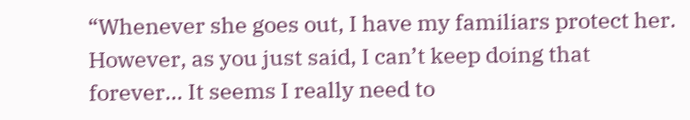“Whenever she goes out, I have my familiars protect her. However, as you just said, I can’t keep doing that forever… It seems I really need to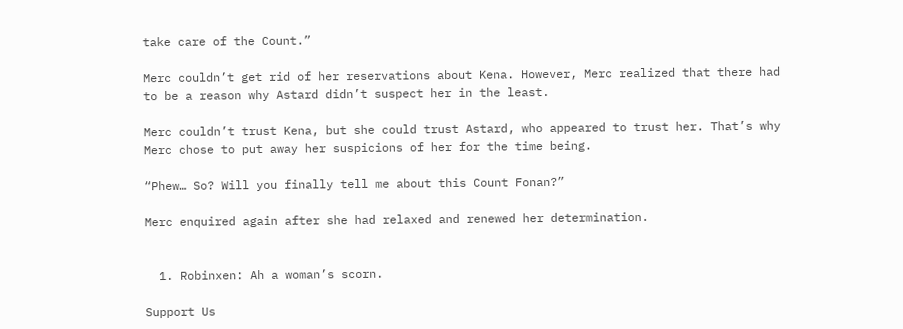take care of the Count.”

Merc couldn’t get rid of her reservations about Kena. However, Merc realized that there had to be a reason why Astard didn’t suspect her in the least.

Merc couldn’t trust Kena, but she could trust Astard, who appeared to trust her. That’s why Merc chose to put away her suspicions of her for the time being.

“Phew… So? Will you finally tell me about this Count Fonan?”

Merc enquired again after she had relaxed and renewed her determination.


  1. Robinxen: Ah a woman’s scorn.

Support Us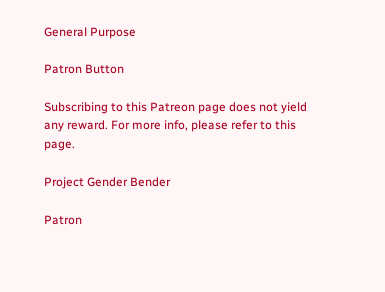General Purpose

Patron Button

Subscribing to this Patreon page does not yield any reward. For more info, please refer to this page.

Project Gender Bender

Patron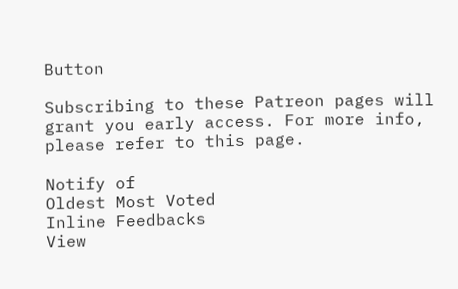Button

Subscribing to these Patreon pages will grant you early access. For more info, please refer to this page.

Notify of
Oldest Most Voted
Inline Feedbacks
View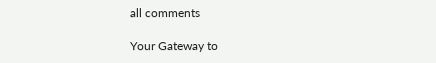all comments

Your Gateway to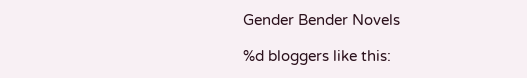Gender Bender Novels

%d bloggers like this: